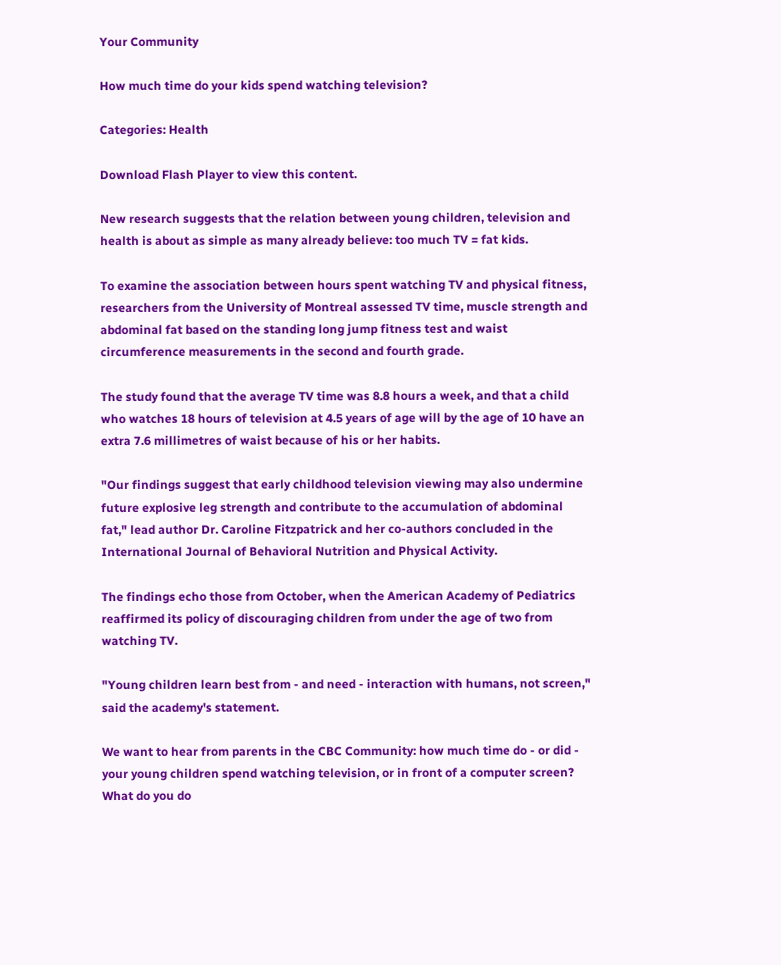Your Community

How much time do your kids spend watching television?

Categories: Health

Download Flash Player to view this content.

New research suggests that the relation between young children, television and health is about as simple as many already believe: too much TV = fat kids.

To examine the association between hours spent watching TV and physical fitness, researchers from the University of Montreal assessed TV time, muscle strength and abdominal fat based on the standing long jump fitness test and waist circumference measurements in the second and fourth grade.

The study found that the average TV time was 8.8 hours a week, and that a child who watches 18 hours of television at 4.5 years of age will by the age of 10 have an extra 7.6 millimetres of waist because of his or her habits.

"Our findings suggest that early childhood television viewing may also undermine future explosive leg strength and contribute to the accumulation of abdominal fat," lead author Dr. Caroline Fitzpatrick and her co-authors concluded in the International Journal of Behavioral Nutrition and Physical Activity.

The findings echo those from October, when the American Academy of Pediatrics reaffirmed its policy of discouraging children from under the age of two from watching TV.

"Young children learn best from - and need - interaction with humans, not screen," said the academy's statement.

We want to hear from parents in the CBC Community: how much time do - or did - your young children spend watching television, or in front of a computer screen? What do you do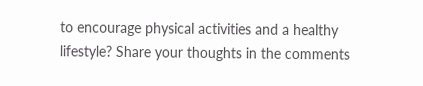to encourage physical activities and a healthy lifestyle? Share your thoughts in the comments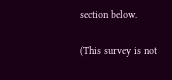section below.

(This survey is not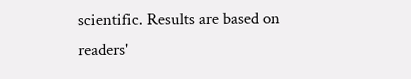scientific. Results are based on readers'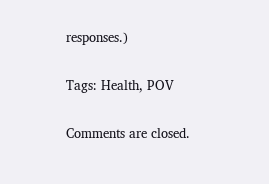responses.)

Tags: Health, POV

Comments are closed.